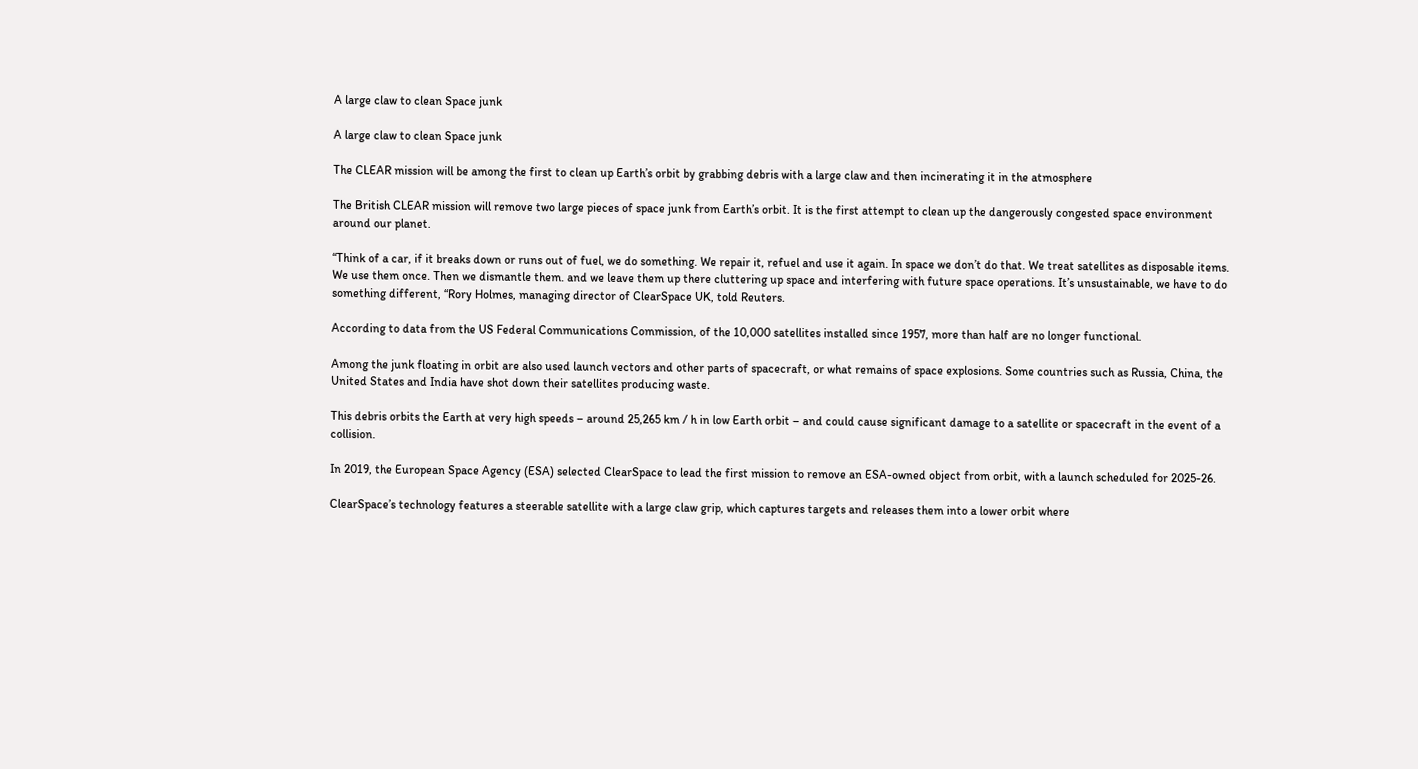A large claw to clean Space junk

A large claw to clean Space junk

The CLEAR mission will be among the first to clean up Earth’s orbit by grabbing debris with a large claw and then incinerating it in the atmosphere

The British CLEAR mission will remove two large pieces of space junk from Earth’s orbit. It is the first attempt to clean up the dangerously congested space environment around our planet.

“Think of a car, if it breaks down or runs out of fuel, we do something. We repair it, refuel and use it again. In space we don’t do that. We treat satellites as disposable items. We use them once. Then we dismantle them. and we leave them up there cluttering up space and interfering with future space operations. It’s unsustainable, we have to do something different, “Rory Holmes, managing director of ClearSpace UK, told Reuters.

According to data from the US Federal Communications Commission, of the 10,000 satellites installed since 1957, more than half are no longer functional.

Among the junk floating in orbit are also used launch vectors and other parts of spacecraft, or what remains of space explosions. Some countries such as Russia, China, the United States and India have shot down their satellites producing waste.

This debris orbits the Earth at very high speeds – around 25,265 km / h in low Earth orbit – and could cause significant damage to a satellite or spacecraft in the event of a collision.

In 2019, the European Space Agency (ESA) selected ClearSpace to lead the first mission to remove an ESA-owned object from orbit, with a launch scheduled for 2025-26.

ClearSpace’s technology features a steerable satellite with a large claw grip, which captures targets and releases them into a lower orbit where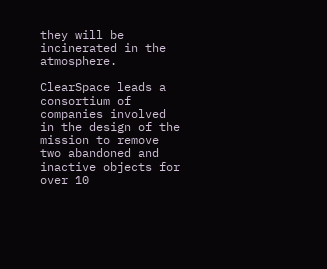they will be incinerated in the atmosphere.

ClearSpace leads a consortium of companies involved in the design of the mission to remove two abandoned and inactive objects for over 10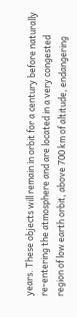years. These objects will remain in orbit for a century before naturally re-entering the atmosphere and are located in a very congested region of low earth orbit, above 700 km of altitude, endangering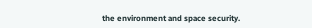the environment and space security.